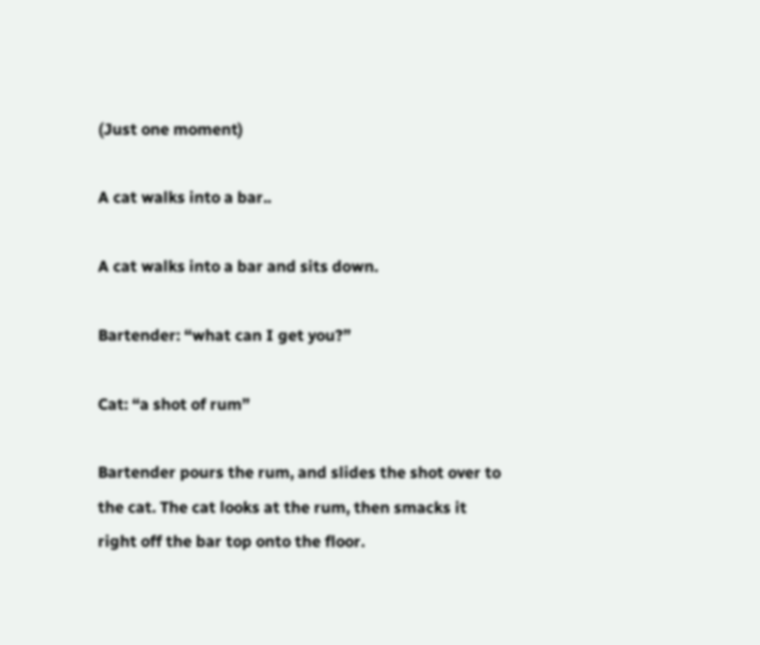(Just one moment)

A cat walks into a bar..

A cat walks into a bar and sits down.

Bartender: “what can I get you?”

Cat: “a shot of rum”

Bartender pours the rum, and slides the shot over to the cat. The cat looks at the rum, then smacks it right off the bar top onto the floor.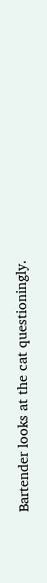Bartender looks at the cat questioningly.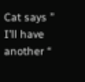Cat says ” I’ll have another “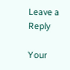Leave a Reply

Your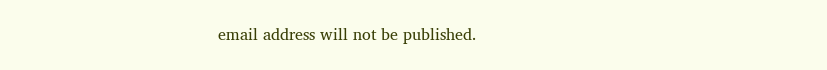email address will not be published.